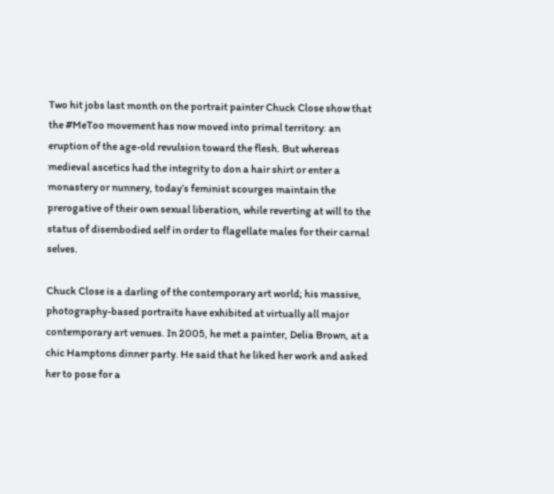Two hit jobs last month on the portrait painter Chuck Close show that the #MeToo movement has now moved into primal territory: an eruption of the age-old revulsion toward the flesh. But whereas medieval ascetics had the integrity to don a hair shirt or enter a monastery or nunnery, today’s feminist scourges maintain the prerogative of their own sexual liberation, while reverting at will to the status of disembodied self in order to flagellate males for their carnal selves.

Chuck Close is a darling of the contemporary art world; his massive, photography-based portraits have exhibited at virtually all major contemporary art venues. In 2005, he met a painter, Delia Brown, at a chic Hamptons dinner party. He said that he liked her work and asked her to pose for a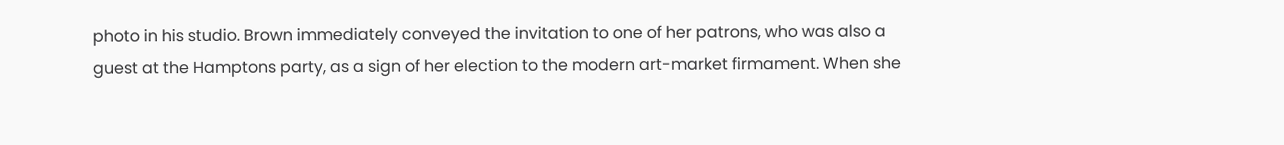photo in his studio. Brown immediately conveyed the invitation to one of her patrons, who was also a guest at the Hamptons party, as a sign of her election to the modern art-market firmament. When she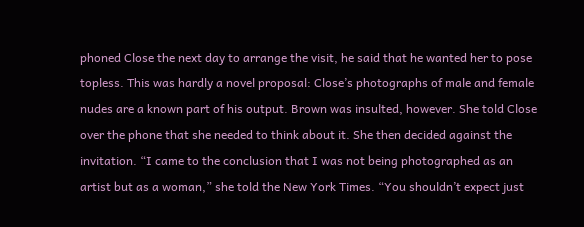phoned Close the next day to arrange the visit, he said that he wanted her to pose topless. This was hardly a novel proposal: Close’s photographs of male and female nudes are a known part of his output. Brown was insulted, however. She told Close over the phone that she needed to think about it. She then decided against the invitation. “I came to the conclusion that I was not being photographed as an artist but as a woman,” she told the New York Times. “You shouldn’t expect just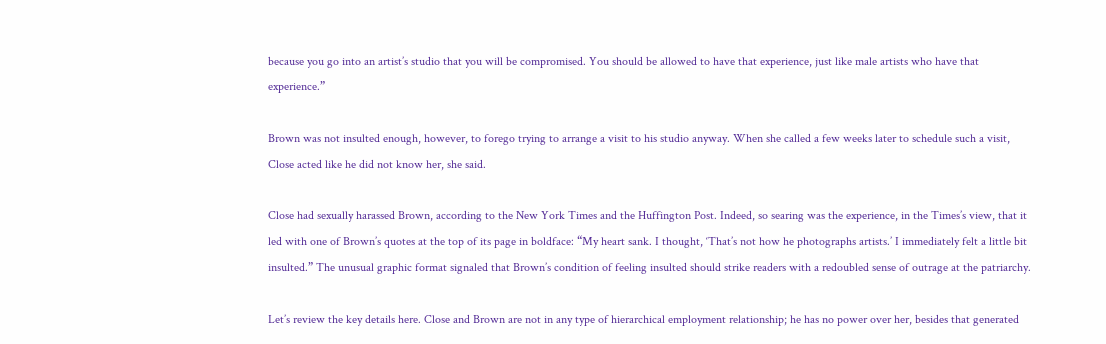because you go into an artist’s studio that you will be compromised. You should be allowed to have that experience, just like male artists who have that experience.”

Brown was not insulted enough, however, to forego trying to arrange a visit to his studio anyway. When she called a few weeks later to schedule such a visit, Close acted like he did not know her, she said.

Close had sexually harassed Brown, according to the New York Times and the Huffington Post. Indeed, so searing was the experience, in the Times’s view, that it led with one of Brown’s quotes at the top of its page in boldface: “My heart sank. I thought, ‘That’s not how he photographs artists.’ I immediately felt a little bit insulted.” The unusual graphic format signaled that Brown’s condition of feeling insulted should strike readers with a redoubled sense of outrage at the patriarchy.

Let’s review the key details here. Close and Brown are not in any type of hierarchical employment relationship; he has no power over her, besides that generated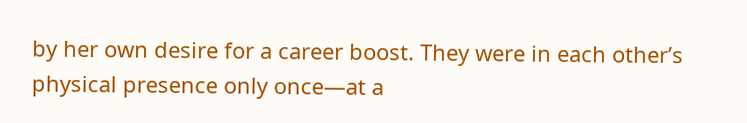by her own desire for a career boost. They were in each other’s physical presence only once—at a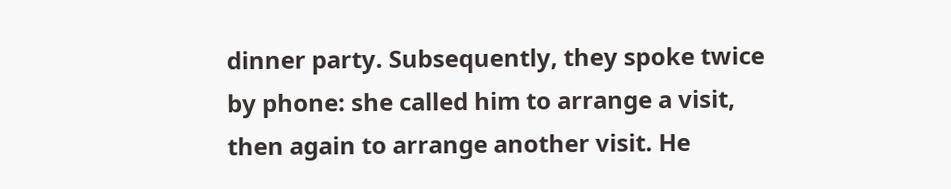dinner party. Subsequently, they spoke twice by phone: she called him to arrange a visit, then again to arrange another visit. He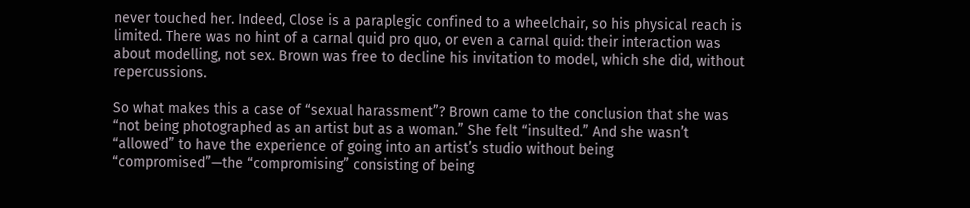never touched her. Indeed, Close is a paraplegic confined to a wheelchair, so his physical reach is limited. There was no hint of a carnal quid pro quo, or even a carnal quid: their interaction was about modelling, not sex. Brown was free to decline his invitation to model, which she did, without repercussions.

So what makes this a case of “sexual harassment”? Brown came to the conclusion that she was “not being photographed as an artist but as a woman.” She felt “insulted.” And she wasn’t “allowed” to have the experience of going into an artist’s studio without being “compromised”—the “compromising” consisting of being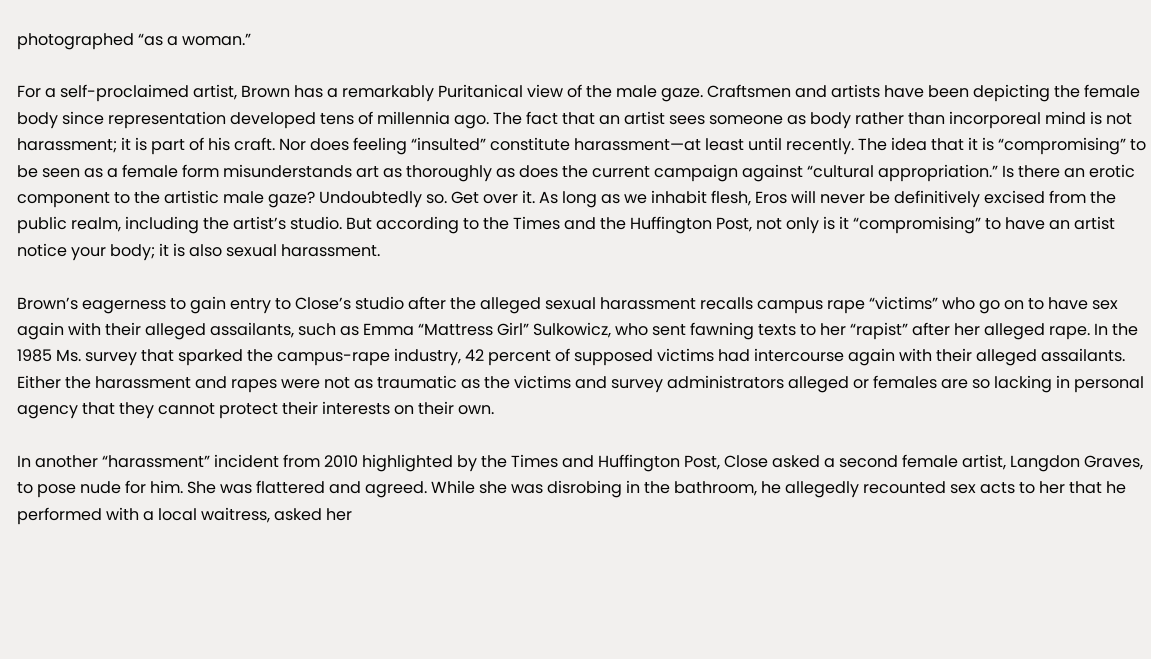photographed “as a woman.”

For a self-proclaimed artist, Brown has a remarkably Puritanical view of the male gaze. Craftsmen and artists have been depicting the female body since representation developed tens of millennia ago. The fact that an artist sees someone as body rather than incorporeal mind is not harassment; it is part of his craft. Nor does feeling “insulted” constitute harassment—at least until recently. The idea that it is “compromising” to be seen as a female form misunderstands art as thoroughly as does the current campaign against “cultural appropriation.” Is there an erotic component to the artistic male gaze? Undoubtedly so. Get over it. As long as we inhabit flesh, Eros will never be definitively excised from the public realm, including the artist’s studio. But according to the Times and the Huffington Post, not only is it “compromising” to have an artist notice your body; it is also sexual harassment.

Brown’s eagerness to gain entry to Close’s studio after the alleged sexual harassment recalls campus rape “victims” who go on to have sex again with their alleged assailants, such as Emma “Mattress Girl” Sulkowicz, who sent fawning texts to her “rapist” after her alleged rape. In the 1985 Ms. survey that sparked the campus-rape industry, 42 percent of supposed victims had intercourse again with their alleged assailants. Either the harassment and rapes were not as traumatic as the victims and survey administrators alleged or females are so lacking in personal agency that they cannot protect their interests on their own.

In another “harassment” incident from 2010 highlighted by the Times and Huffington Post, Close asked a second female artist, Langdon Graves, to pose nude for him. She was flattered and agreed. While she was disrobing in the bathroom, he allegedly recounted sex acts to her that he performed with a local waitress, asked her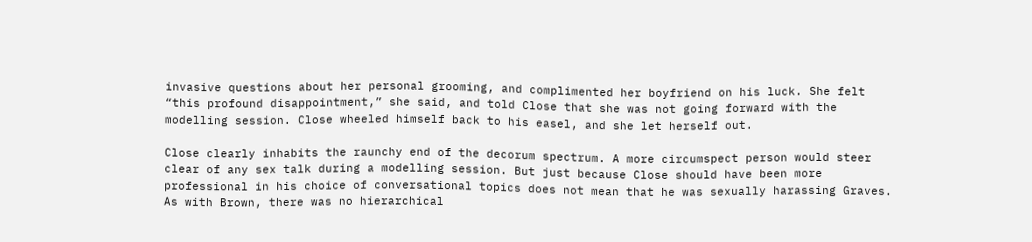invasive questions about her personal grooming, and complimented her boyfriend on his luck. She felt “this profound disappointment,” she said, and told Close that she was not going forward with the modelling session. Close wheeled himself back to his easel, and she let herself out.

Close clearly inhabits the raunchy end of the decorum spectrum. A more circumspect person would steer clear of any sex talk during a modelling session. But just because Close should have been more professional in his choice of conversational topics does not mean that he was sexually harassing Graves. As with Brown, there was no hierarchical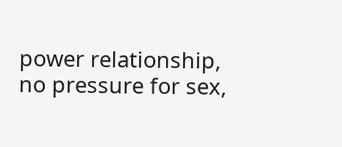power relationship, no pressure for sex,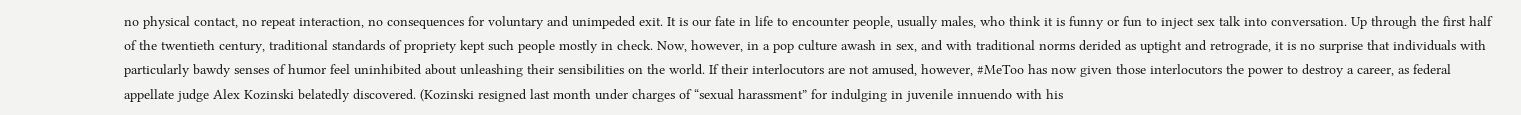no physical contact, no repeat interaction, no consequences for voluntary and unimpeded exit. It is our fate in life to encounter people, usually males, who think it is funny or fun to inject sex talk into conversation. Up through the first half of the twentieth century, traditional standards of propriety kept such people mostly in check. Now, however, in a pop culture awash in sex, and with traditional norms derided as uptight and retrograde, it is no surprise that individuals with particularly bawdy senses of humor feel uninhibited about unleashing their sensibilities on the world. If their interlocutors are not amused, however, #MeToo has now given those interlocutors the power to destroy a career, as federal appellate judge Alex Kozinski belatedly discovered. (Kozinski resigned last month under charges of “sexual harassment” for indulging in juvenile innuendo with his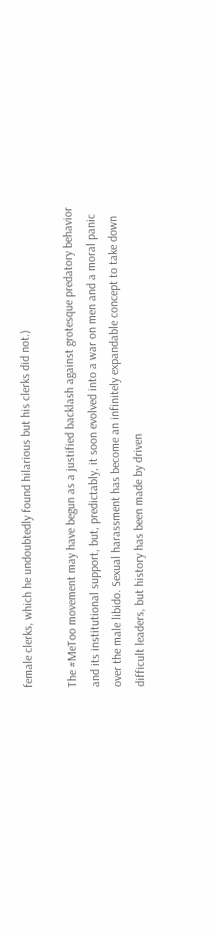female clerks, which he undoubtedly found hilarious but his clerks did not.)

The #MeToo movement may have begun as a justified backlash against grotesque predatory behavior and its institutional support, but, predictably, it soon evolved into a war on men and a moral panic over the male libido. Sexual harassment has become an infinitely expandable concept to take down difficult leaders, but history has been made by driven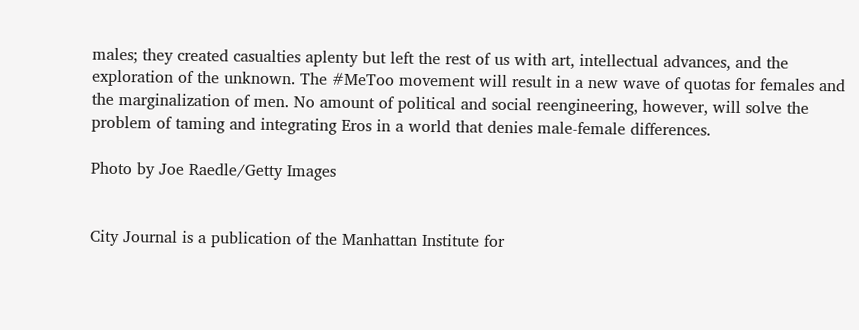males; they created casualties aplenty but left the rest of us with art, intellectual advances, and the exploration of the unknown. The #MeToo movement will result in a new wave of quotas for females and the marginalization of men. No amount of political and social reengineering, however, will solve the problem of taming and integrating Eros in a world that denies male-female differences.

Photo by Joe Raedle/Getty Images


City Journal is a publication of the Manhattan Institute for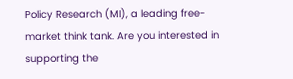Policy Research (MI), a leading free-market think tank. Are you interested in supporting the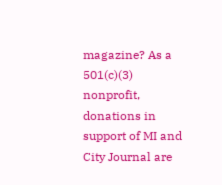magazine? As a 501(c)(3) nonprofit, donations in support of MI and City Journal are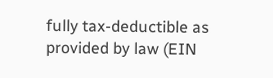fully tax-deductible as provided by law (EIN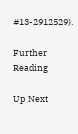#13-2912529).

Further Reading

Up Next